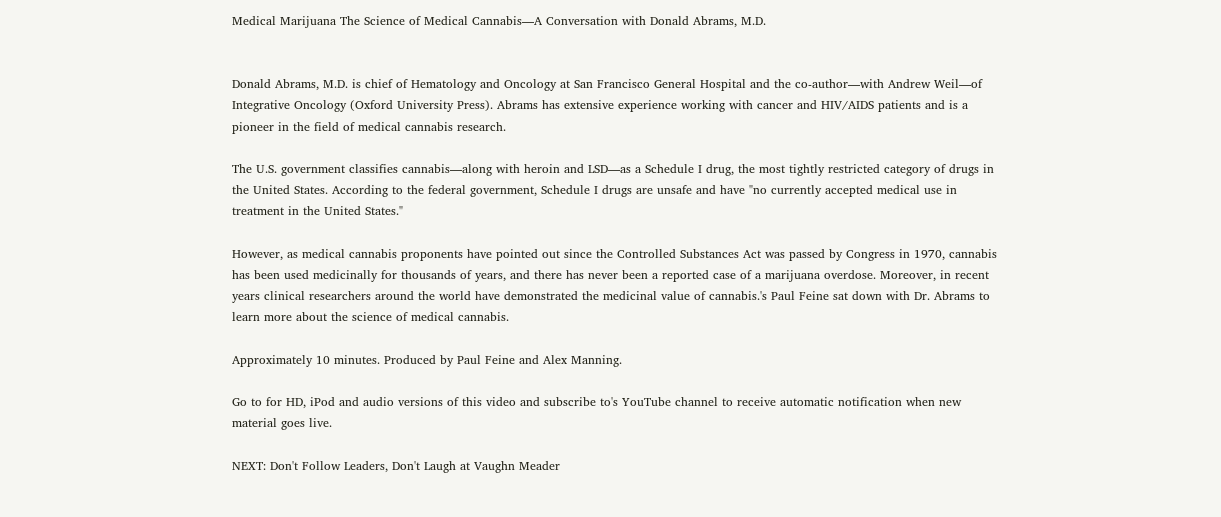Medical Marijuana The Science of Medical Cannabis—A Conversation with Donald Abrams, M.D.


Donald Abrams, M.D. is chief of Hematology and Oncology at San Francisco General Hospital and the co-author—with Andrew Weil—of Integrative Oncology (Oxford University Press). Abrams has extensive experience working with cancer and HIV/AIDS patients and is a pioneer in the field of medical cannabis research.

The U.S. government classifies cannabis—along with heroin and LSD—as a Schedule I drug, the most tightly restricted category of drugs in the United States. According to the federal government, Schedule I drugs are unsafe and have "no currently accepted medical use in treatment in the United States."

However, as medical cannabis proponents have pointed out since the Controlled Substances Act was passed by Congress in 1970, cannabis has been used medicinally for thousands of years, and there has never been a reported case of a marijuana overdose. Moreover, in recent years clinical researchers around the world have demonstrated the medicinal value of cannabis.'s Paul Feine sat down with Dr. Abrams to learn more about the science of medical cannabis.

Approximately 10 minutes. Produced by Paul Feine and Alex Manning.

Go to for HD, iPod and audio versions of this video and subscribe to's YouTube channel to receive automatic notification when new material goes live.

NEXT: Don't Follow Leaders, Don't Laugh at Vaughn Meader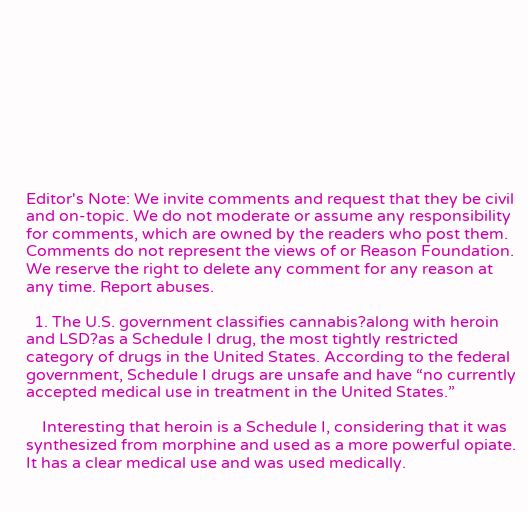Editor's Note: We invite comments and request that they be civil and on-topic. We do not moderate or assume any responsibility for comments, which are owned by the readers who post them. Comments do not represent the views of or Reason Foundation. We reserve the right to delete any comment for any reason at any time. Report abuses.

  1. The U.S. government classifies cannabis?along with heroin and LSD?as a Schedule I drug, the most tightly restricted category of drugs in the United States. According to the federal government, Schedule I drugs are unsafe and have “no currently accepted medical use in treatment in the United States.”

    Interesting that heroin is a Schedule I, considering that it was synthesized from morphine and used as a more powerful opiate. It has a clear medical use and was used medically.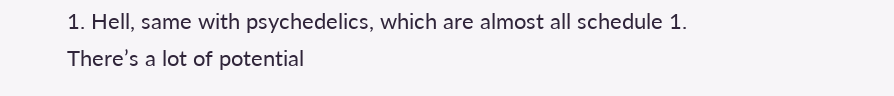1. Hell, same with psychedelics, which are almost all schedule 1. There’s a lot of potential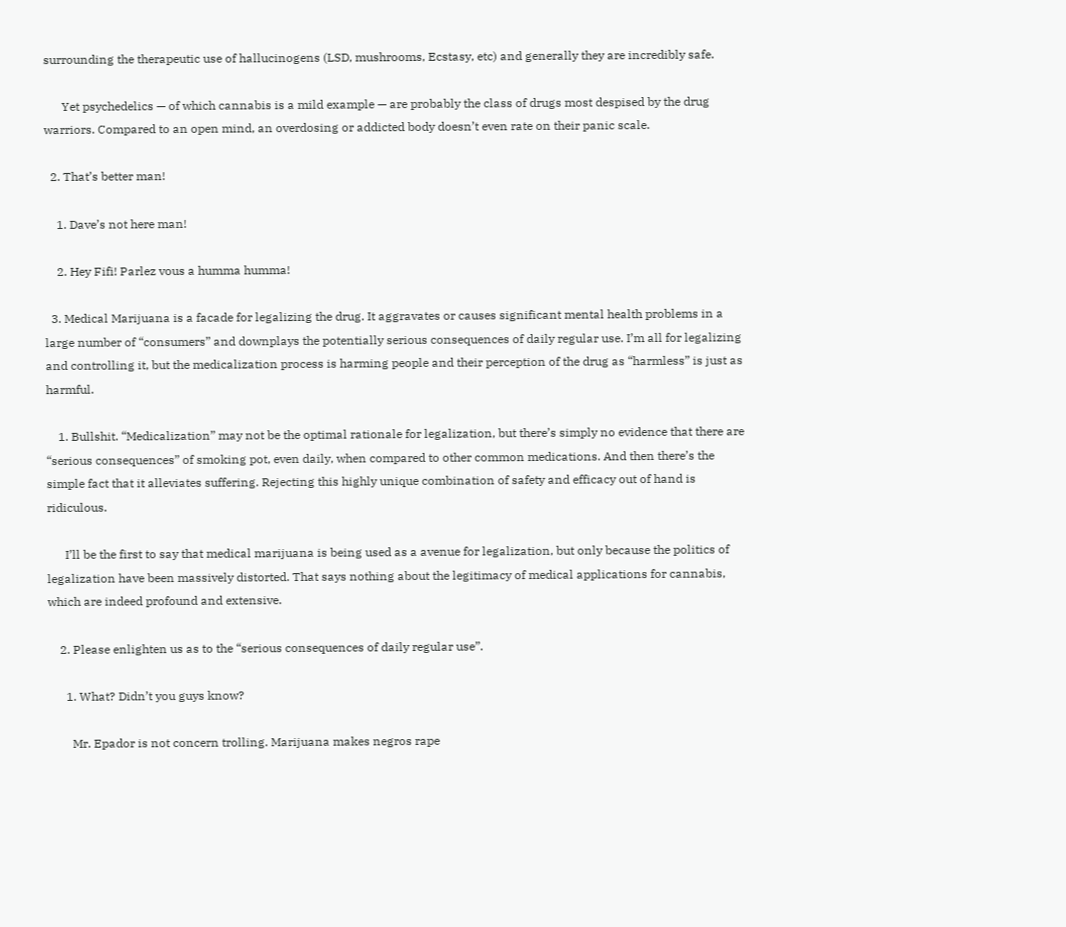surrounding the therapeutic use of hallucinogens (LSD, mushrooms, Ecstasy, etc) and generally they are incredibly safe.

      Yet psychedelics — of which cannabis is a mild example — are probably the class of drugs most despised by the drug warriors. Compared to an open mind, an overdosing or addicted body doesn’t even rate on their panic scale.

  2. That’s better man!

    1. Dave’s not here man!

    2. Hey Fifi! Parlez vous a humma humma!

  3. Medical Marijuana is a facade for legalizing the drug. It aggravates or causes significant mental health problems in a large number of “consumers” and downplays the potentially serious consequences of daily regular use. I’m all for legalizing and controlling it, but the medicalization process is harming people and their perception of the drug as “harmless” is just as harmful.

    1. Bullshit. “Medicalization” may not be the optimal rationale for legalization, but there’s simply no evidence that there are “serious consequences” of smoking pot, even daily, when compared to other common medications. And then there’s the simple fact that it alleviates suffering. Rejecting this highly unique combination of safety and efficacy out of hand is ridiculous.

      I’ll be the first to say that medical marijuana is being used as a avenue for legalization, but only because the politics of legalization have been massively distorted. That says nothing about the legitimacy of medical applications for cannabis, which are indeed profound and extensive.

    2. Please enlighten us as to the “serious consequences of daily regular use”.

      1. What? Didn’t you guys know?

        Mr. Epador is not concern trolling. Marijuana makes negros rape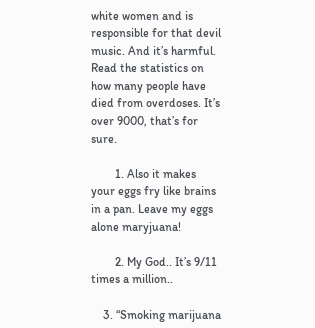white women and is responsible for that devil music. And it’s harmful. Read the statistics on how many people have died from overdoses. It’s over 9000, that’s for sure.

        1. Also it makes your eggs fry like brains in a pan. Leave my eggs alone maryjuana!

        2. My God.. It’s 9/11 times a million..

    3. “Smoking marijuana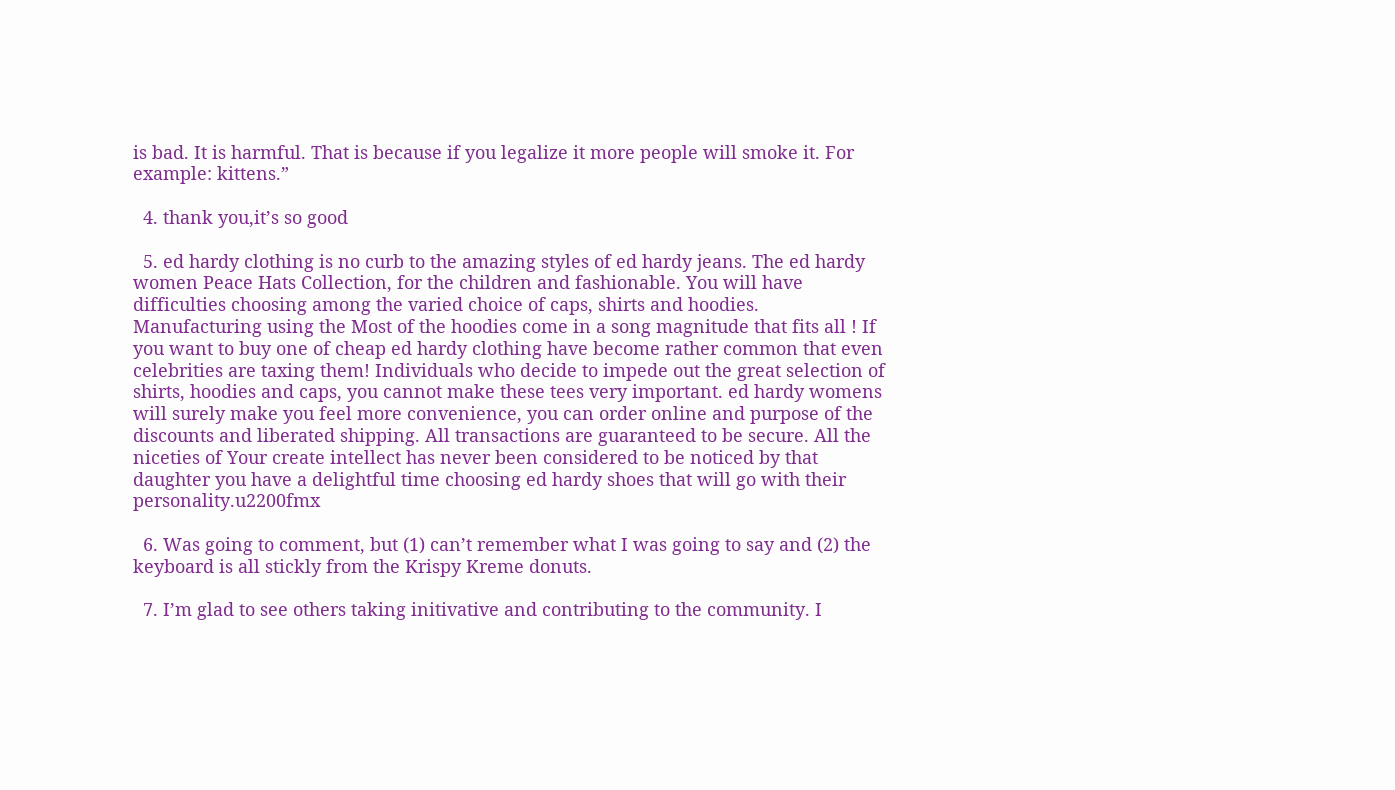is bad. It is harmful. That is because if you legalize it more people will smoke it. For example: kittens.”

  4. thank you,it’s so good

  5. ed hardy clothing is no curb to the amazing styles of ed hardy jeans. The ed hardy women Peace Hats Collection, for the children and fashionable. You will have difficulties choosing among the varied choice of caps, shirts and hoodies. Manufacturing using the Most of the hoodies come in a song magnitude that fits all ! If you want to buy one of cheap ed hardy clothing have become rather common that even celebrities are taxing them! Individuals who decide to impede out the great selection of shirts, hoodies and caps, you cannot make these tees very important. ed hardy womens will surely make you feel more convenience, you can order online and purpose of the discounts and liberated shipping. All transactions are guaranteed to be secure. All the niceties of Your create intellect has never been considered to be noticed by that daughter you have a delightful time choosing ed hardy shoes that will go with their personality.u2200fmx

  6. Was going to comment, but (1) can’t remember what I was going to say and (2) the keyboard is all stickly from the Krispy Kreme donuts.

  7. I’m glad to see others taking initivative and contributing to the community. I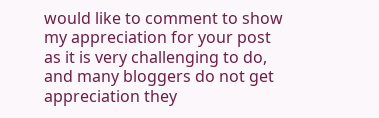would like to comment to show my appreciation for your post as it is very challenging to do, and many bloggers do not get appreciation they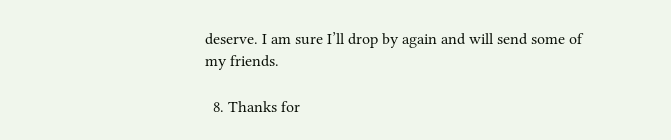deserve. I am sure I’ll drop by again and will send some of my friends.

  8. Thanks for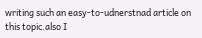writing such an easy-to-udnerstnad article on this topic.also I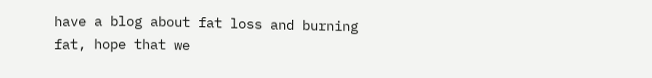have a blog about fat loss and burning fat, hope that we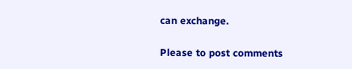can exchange.

Please to post comments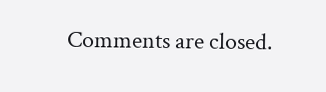Comments are closed.